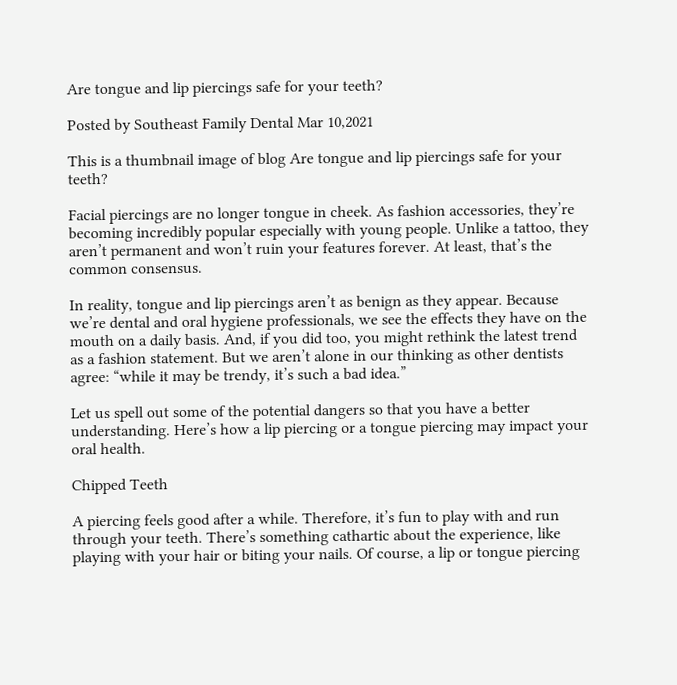Are tongue and lip piercings safe for your teeth?

Posted by Southeast Family Dental Mar 10,2021

This is a thumbnail image of blog Are tongue and lip piercings safe for your teeth?

Facial piercings are no longer tongue in cheek. As fashion accessories, they’re becoming incredibly popular especially with young people. Unlike a tattoo, they aren’t permanent and won’t ruin your features forever. At least, that’s the common consensus.

In reality, tongue and lip piercings aren’t as benign as they appear. Because we’re dental and oral hygiene professionals, we see the effects they have on the mouth on a daily basis. And, if you did too, you might rethink the latest trend as a fashion statement. But we aren’t alone in our thinking as other dentists agree: “while it may be trendy, it’s such a bad idea.”

Let us spell out some of the potential dangers so that you have a better understanding. Here’s how a lip piercing or a tongue piercing may impact your oral health.

Chipped Teeth

A piercing feels good after a while. Therefore, it’s fun to play with and run through your teeth. There’s something cathartic about the experience, like playing with your hair or biting your nails. Of course, a lip or tongue piercing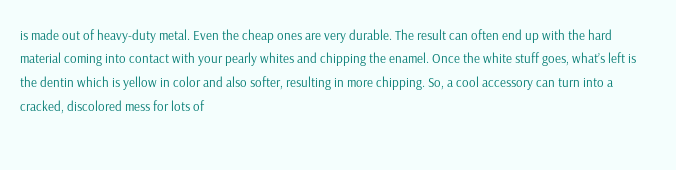is made out of heavy-duty metal. Even the cheap ones are very durable. The result can often end up with the hard material coming into contact with your pearly whites and chipping the enamel. Once the white stuff goes, what’s left is the dentin which is yellow in color and also softer, resulting in more chipping. So, a cool accessory can turn into a cracked, discolored mess for lots of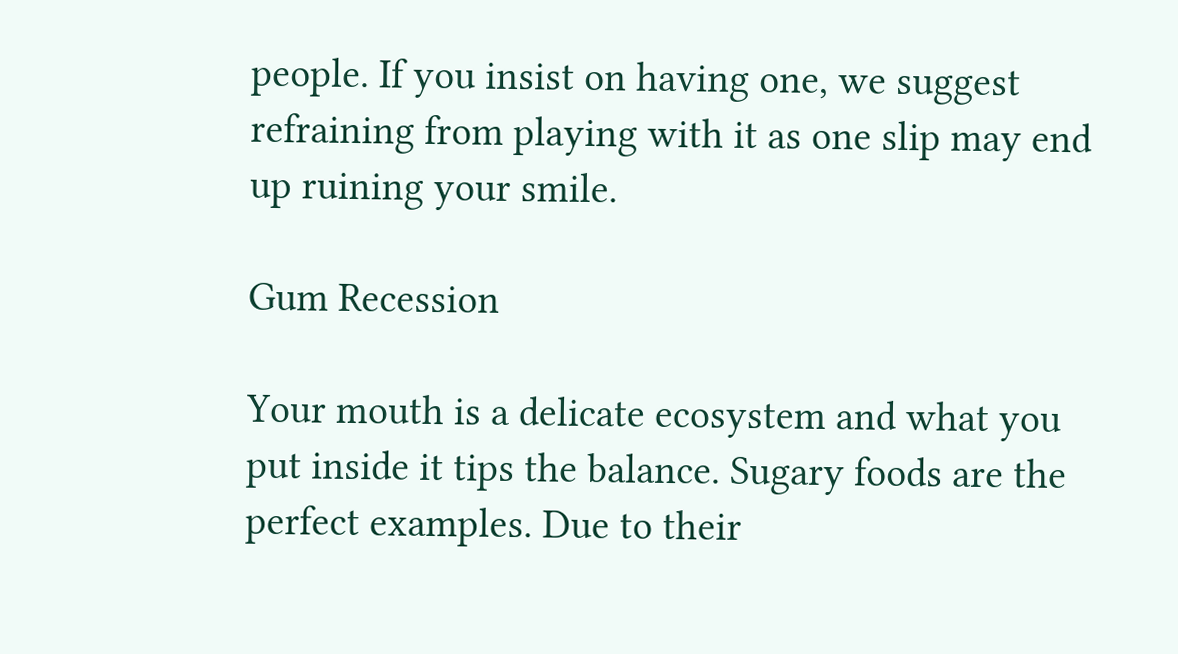people. If you insist on having one, we suggest refraining from playing with it as one slip may end up ruining your smile.

Gum Recession

Your mouth is a delicate ecosystem and what you put inside it tips the balance. Sugary foods are the perfect examples. Due to their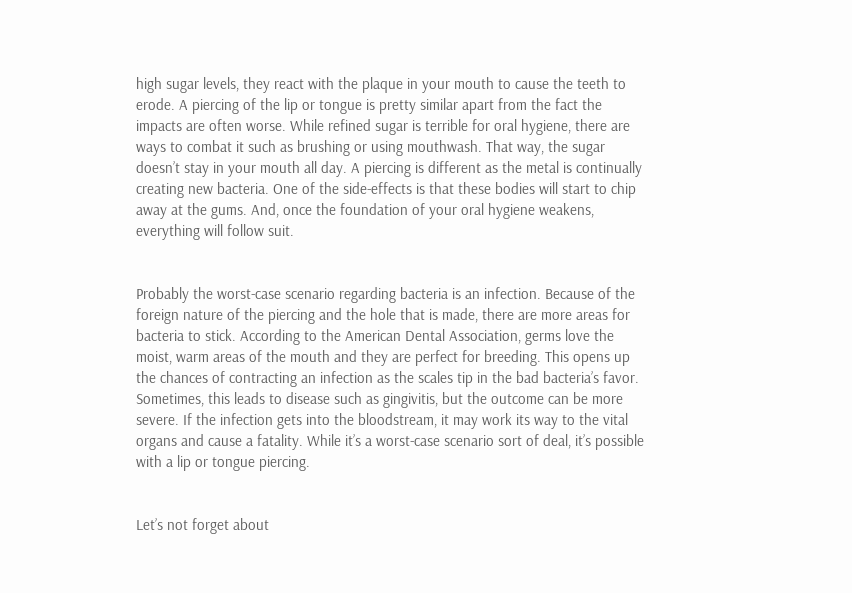high sugar levels, they react with the plaque in your mouth to cause the teeth to erode. A piercing of the lip or tongue is pretty similar apart from the fact the impacts are often worse. While refined sugar is terrible for oral hygiene, there are ways to combat it such as brushing or using mouthwash. That way, the sugar doesn’t stay in your mouth all day. A piercing is different as the metal is continually creating new bacteria. One of the side-effects is that these bodies will start to chip away at the gums. And, once the foundation of your oral hygiene weakens, everything will follow suit.


Probably the worst-case scenario regarding bacteria is an infection. Because of the foreign nature of the piercing and the hole that is made, there are more areas for bacteria to stick. According to the American Dental Association, germs love the moist, warm areas of the mouth and they are perfect for breeding. This opens up the chances of contracting an infection as the scales tip in the bad bacteria’s favor. Sometimes, this leads to disease such as gingivitis, but the outcome can be more severe. If the infection gets into the bloodstream, it may work its way to the vital organs and cause a fatality. While it’s a worst-case scenario sort of deal, it’s possible with a lip or tongue piercing.


Let’s not forget about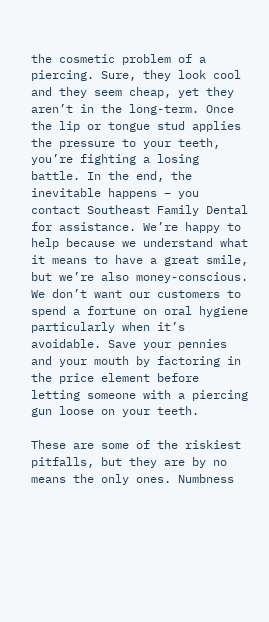the cosmetic problem of a piercing. Sure, they look cool and they seem cheap, yet they aren’t in the long-term. Once the lip or tongue stud applies the pressure to your teeth, you’re fighting a losing battle. In the end, the inevitable happens – you contact Southeast Family Dental for assistance. We’re happy to help because we understand what it means to have a great smile, but we’re also money-conscious. We don’t want our customers to spend a fortune on oral hygiene particularly when it’s avoidable. Save your pennies and your mouth by factoring in the price element before letting someone with a piercing gun loose on your teeth.

These are some of the riskiest pitfalls, but they are by no means the only ones. Numbness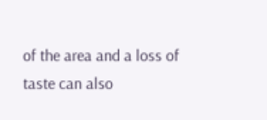of the area and a loss of taste can also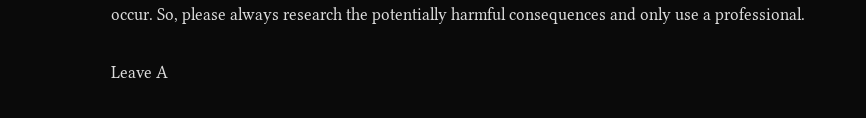occur. So, please always research the potentially harmful consequences and only use a professional.

Leave A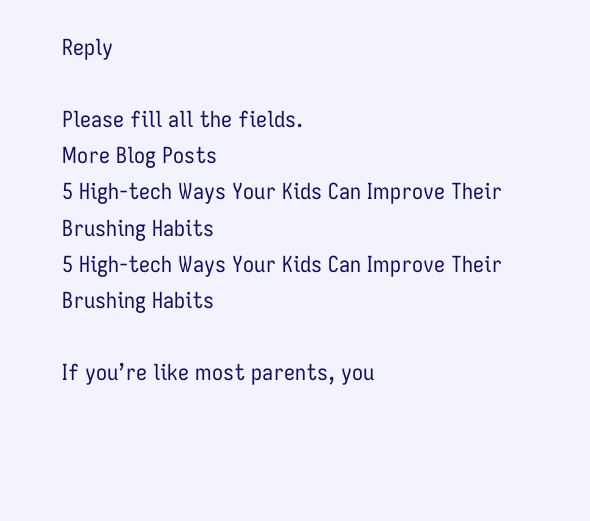Reply

Please fill all the fields.
More Blog Posts
5 High-tech Ways Your Kids Can Improve Their Brushing Habits
5 High-tech Ways Your Kids Can Improve Their Brushing Habits

If you’re like most parents, you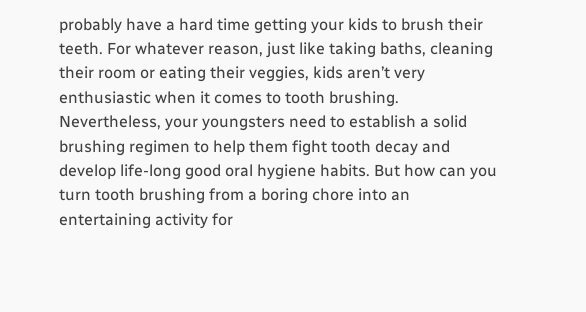probably have a hard time getting your kids to brush their teeth. For whatever reason, just like taking baths, cleaning their room or eating their veggies, kids aren’t very enthusiastic when it comes to tooth brushing. Nevertheless, your youngsters need to establish a solid brushing regimen to help them fight tooth decay and develop life-long good oral hygiene habits. But how can you turn tooth brushing from a boring chore into an entertaining activity for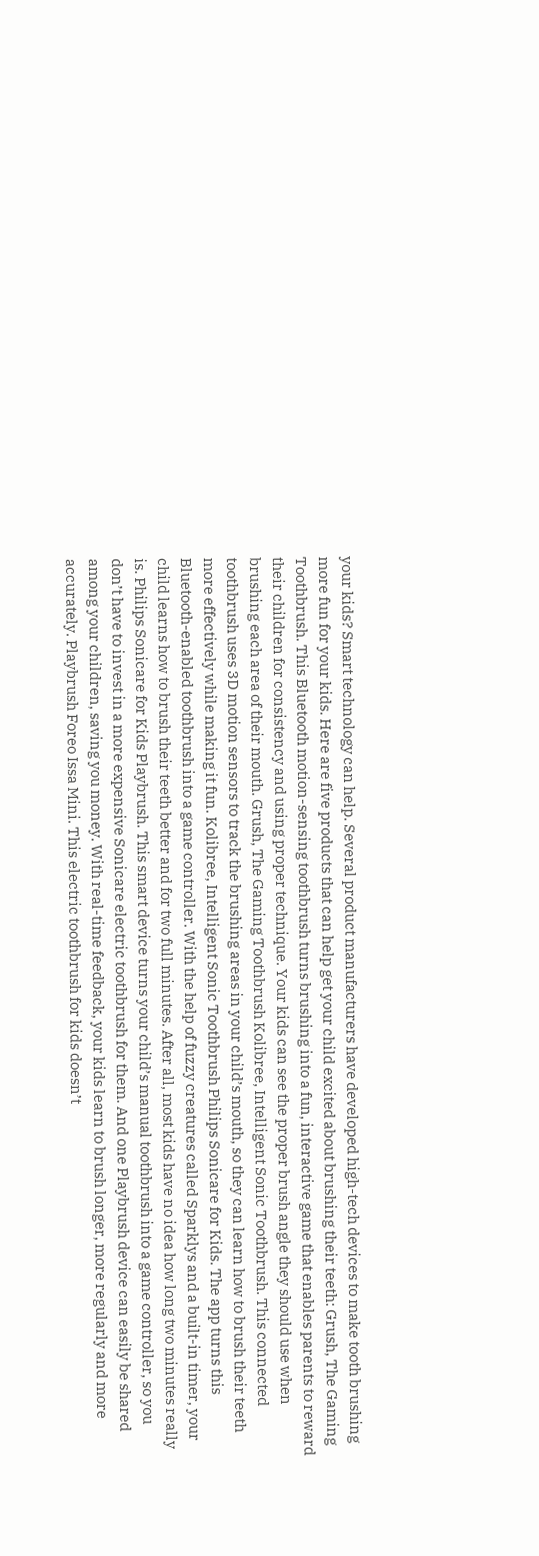your kids? Smart technology can help. Several product manufacturers have developed high-tech devices to make tooth brushing more fun for your kids. Here are five products that can help get your child excited about brushing their teeth: Grush, The Gaming Toothbrush. This Bluetooth motion-sensing toothbrush turns brushing into a fun, interactive game that enables parents to reward their children for consistency and using proper technique. Your kids can see the proper brush angle they should use when brushing each area of their mouth. Grush, The Gaming Toothbrush Kolibree, Intelligent Sonic Toothbrush. This connected toothbrush uses 3D motion sensors to track the brushing areas in your child’s mouth, so they can learn how to brush their teeth more effectively while making it fun. Kolibree, Intelligent Sonic Toothbrush Philips Sonicare for Kids. The app turns this Bluetooth-enabled toothbrush into a game controller. With the help of fuzzy creatures called Sparklys and a built-in timer, your child learns how to brush their teeth better and for two full minutes. After all, most kids have no idea how long two minutes really is. Philips Sonicare for Kids Playbrush. This smart device turns your child’s manual toothbrush into a game controller, so you don’t have to invest in a more expensive Sonicare electric toothbrush for them. And one Playbrush device can easily be shared among your children, saving you money. With real-time feedback, your kids learn to brush longer, more regularly and more accurately. Playbrush Foreo Issa Mini. This electric toothbrush for kids doesn’t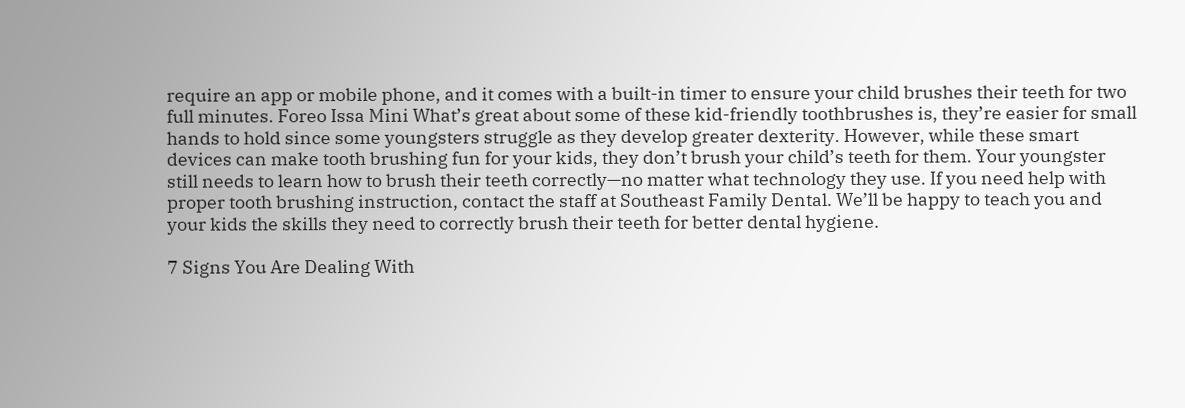require an app or mobile phone, and it comes with a built-in timer to ensure your child brushes their teeth for two full minutes. Foreo Issa Mini What’s great about some of these kid-friendly toothbrushes is, they’re easier for small hands to hold since some youngsters struggle as they develop greater dexterity. However, while these smart devices can make tooth brushing fun for your kids, they don’t brush your child’s teeth for them. Your youngster still needs to learn how to brush their teeth correctly—no matter what technology they use. If you need help with proper tooth brushing instruction, contact the staff at Southeast Family Dental. We’ll be happy to teach you and your kids the skills they need to correctly brush their teeth for better dental hygiene.

7 Signs You Are Dealing With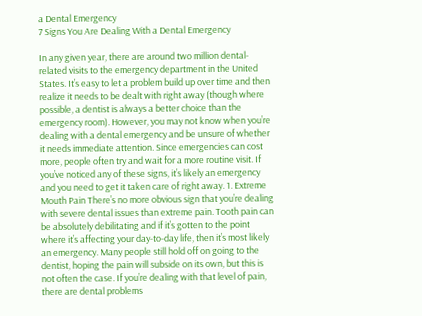a Dental Emergency
7 Signs You Are Dealing With a Dental Emergency

In any given year, there are around two million dental-related visits to the emergency department in the United States. It’s easy to let a problem build up over time and then realize it needs to be dealt with right away (though where possible, a dentist is always a better choice than the emergency room). However, you may not know when you’re dealing with a dental emergency and be unsure of whether it needs immediate attention. Since emergencies can cost more, people often try and wait for a more routine visit. If you’ve noticed any of these signs, it’s likely an emergency and you need to get it taken care of right away. 1. Extreme Mouth Pain There’s no more obvious sign that you’re dealing with severe dental issues than extreme pain. Tooth pain can be absolutely debilitating and if it’s gotten to the point where it’s affecting your day-to-day life, then it’s most likely an emergency. Many people still hold off on going to the dentist, hoping the pain will subside on its own, but this is not often the case. If you’re dealing with that level of pain, there are dental problems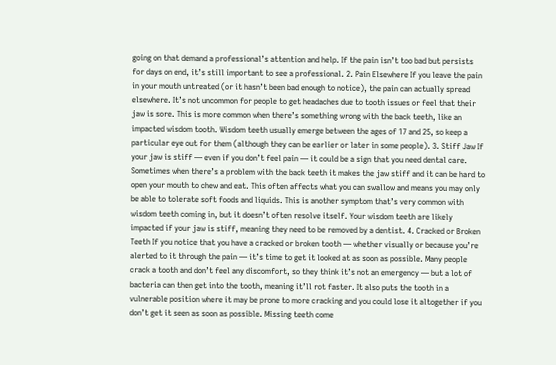going on that demand a professional’s attention and help. If the pain isn’t too bad but persists for days on end, it’s still important to see a professional. 2. Pain Elsewhere If you leave the pain in your mouth untreated (or it hasn’t been bad enough to notice), the pain can actually spread elsewhere. It’s not uncommon for people to get headaches due to tooth issues or feel that their jaw is sore. This is more common when there’s something wrong with the back teeth, like an impacted wisdom tooth. Wisdom teeth usually emerge between the ages of 17 and 25, so keep a particular eye out for them (although they can be earlier or later in some people). 3. Stiff Jaw If your jaw is stiff — even if you don’t feel pain — it could be a sign that you need dental care. Sometimes when there’s a problem with the back teeth it makes the jaw stiff and it can be hard to open your mouth to chew and eat. This often affects what you can swallow and means you may only be able to tolerate soft foods and liquids. This is another symptom that’s very common with wisdom teeth coming in, but it doesn’t often resolve itself. Your wisdom teeth are likely impacted if your jaw is stiff, meaning they need to be removed by a dentist. 4. Cracked or Broken Teeth If you notice that you have a cracked or broken tooth — whether visually or because you’re alerted to it through the pain — it’s time to get it looked at as soon as possible. Many people crack a tooth and don’t feel any discomfort, so they think it’s not an emergency — but a lot of bacteria can then get into the tooth, meaning it’ll rot faster. It also puts the tooth in a vulnerable position where it may be prone to more cracking and you could lose it altogether if you don’t get it seen as soon as possible. Missing teeth come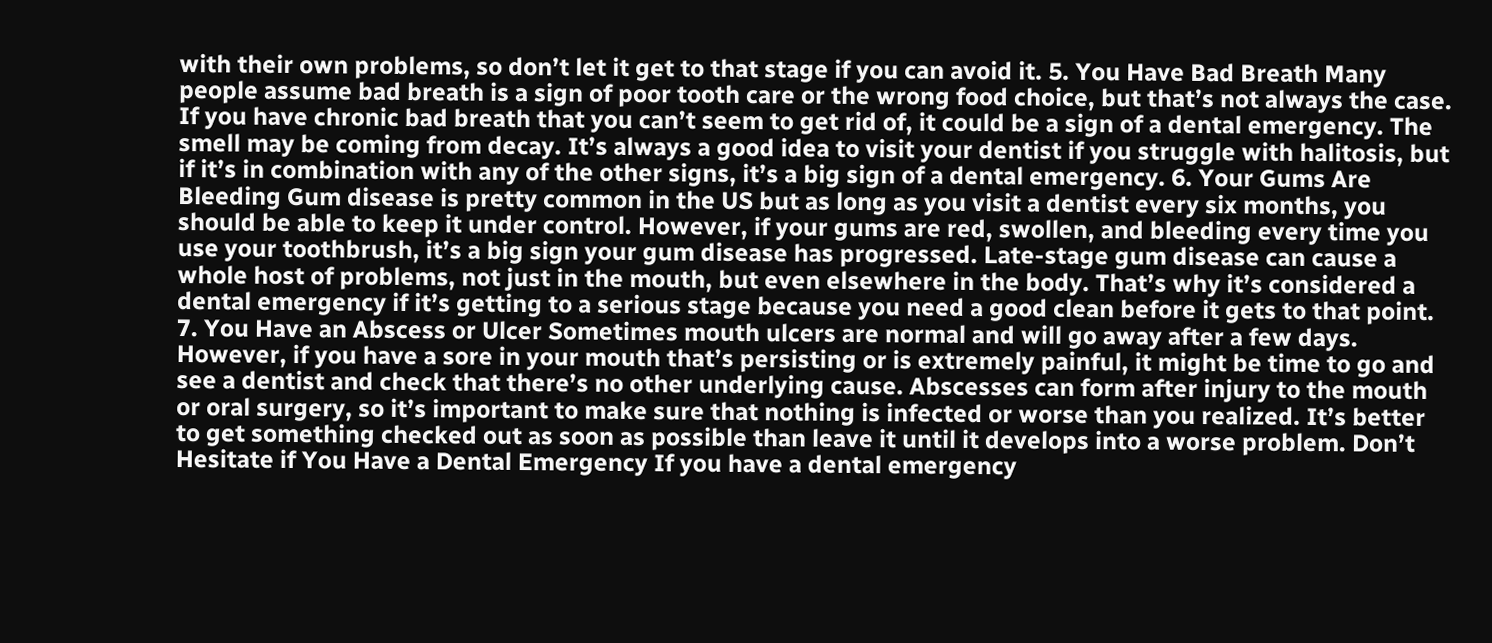with their own problems, so don’t let it get to that stage if you can avoid it. 5. You Have Bad Breath Many people assume bad breath is a sign of poor tooth care or the wrong food choice, but that’s not always the case. If you have chronic bad breath that you can’t seem to get rid of, it could be a sign of a dental emergency. The smell may be coming from decay. It’s always a good idea to visit your dentist if you struggle with halitosis, but if it’s in combination with any of the other signs, it’s a big sign of a dental emergency. 6. Your Gums Are Bleeding Gum disease is pretty common in the US but as long as you visit a dentist every six months, you should be able to keep it under control. However, if your gums are red, swollen, and bleeding every time you use your toothbrush, it’s a big sign your gum disease has progressed. Late-stage gum disease can cause a whole host of problems, not just in the mouth, but even elsewhere in the body. That’s why it’s considered a dental emergency if it’s getting to a serious stage because you need a good clean before it gets to that point. 7. You Have an Abscess or Ulcer Sometimes mouth ulcers are normal and will go away after a few days. However, if you have a sore in your mouth that’s persisting or is extremely painful, it might be time to go and see a dentist and check that there’s no other underlying cause. Abscesses can form after injury to the mouth or oral surgery, so it’s important to make sure that nothing is infected or worse than you realized. It’s better to get something checked out as soon as possible than leave it until it develops into a worse problem. Don’t Hesitate if You Have a Dental Emergency If you have a dental emergency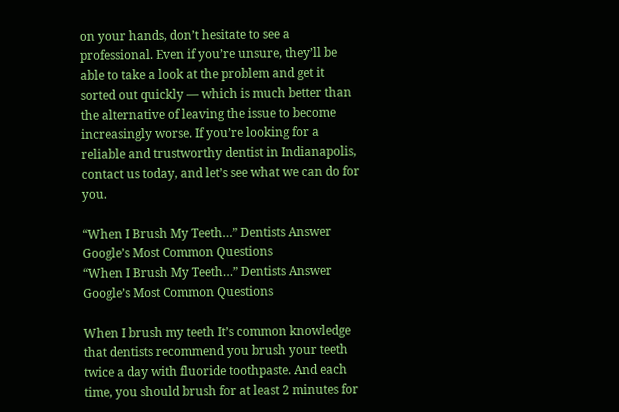on your hands, don’t hesitate to see a professional. Even if you’re unsure, they’ll be able to take a look at the problem and get it sorted out quickly — which is much better than the alternative of leaving the issue to become increasingly worse. If you’re looking for a reliable and trustworthy dentist in Indianapolis, contact us today, and let’s see what we can do for you.

“When I Brush My Teeth…” Dentists Answer Google’s Most Common Questions
“When I Brush My Teeth…” Dentists Answer Google’s Most Common Questions

When I brush my teeth It’s common knowledge that dentists recommend you brush your teeth twice a day with fluoride toothpaste. And each time, you should brush for at least 2 minutes for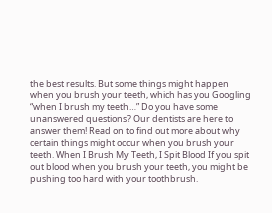the best results. But some things might happen when you brush your teeth, which has you Googling “when I brush my teeth…” Do you have some unanswered questions? Our dentists are here to answer them! Read on to find out more about why certain things might occur when you brush your teeth. When I Brush My Teeth, I Spit Blood If you spit out blood when you brush your teeth, you might be pushing too hard with your toothbrush.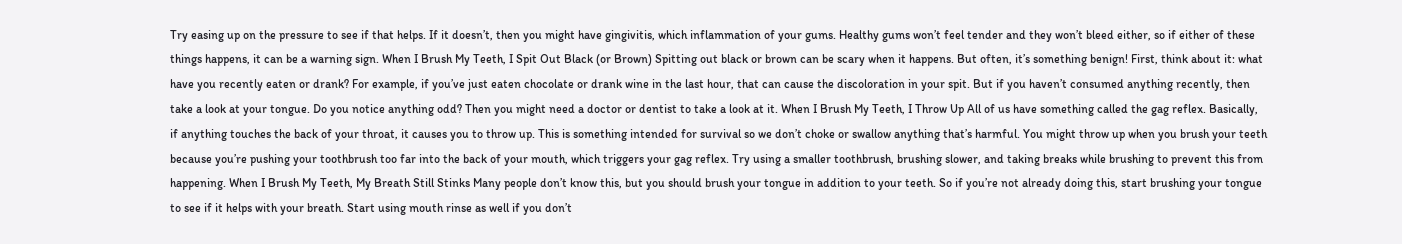Try easing up on the pressure to see if that helps. If it doesn’t, then you might have gingivitis, which inflammation of your gums. Healthy gums won’t feel tender and they won’t bleed either, so if either of these things happens, it can be a warning sign. When I Brush My Teeth, I Spit Out Black (or Brown) Spitting out black or brown can be scary when it happens. But often, it’s something benign! First, think about it: what have you recently eaten or drank? For example, if you’ve just eaten chocolate or drank wine in the last hour, that can cause the discoloration in your spit. But if you haven’t consumed anything recently, then take a look at your tongue. Do you notice anything odd? Then you might need a doctor or dentist to take a look at it. When I Brush My Teeth, I Throw Up All of us have something called the gag reflex. Basically, if anything touches the back of your throat, it causes you to throw up. This is something intended for survival so we don’t choke or swallow anything that’s harmful. You might throw up when you brush your teeth because you’re pushing your toothbrush too far into the back of your mouth, which triggers your gag reflex. Try using a smaller toothbrush, brushing slower, and taking breaks while brushing to prevent this from happening. When I Brush My Teeth, My Breath Still Stinks Many people don’t know this, but you should brush your tongue in addition to your teeth. So if you’re not already doing this, start brushing your tongue to see if it helps with your breath. Start using mouth rinse as well if you don’t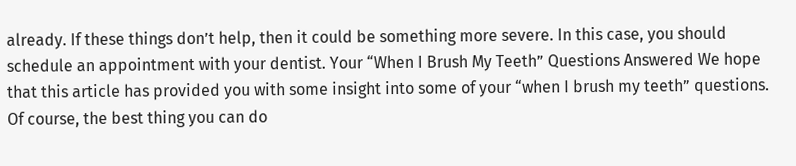already. If these things don’t help, then it could be something more severe. In this case, you should schedule an appointment with your dentist. Your “When I Brush My Teeth” Questions Answered We hope that this article has provided you with some insight into some of your “when I brush my teeth” questions. Of course, the best thing you can do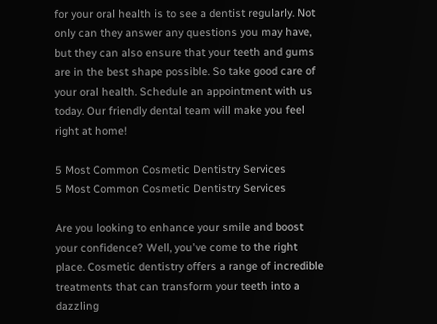for your oral health is to see a dentist regularly. Not only can they answer any questions you may have, but they can also ensure that your teeth and gums are in the best shape possible. So take good care of your oral health. Schedule an appointment with us today. Our friendly dental team will make you feel right at home!

5 Most Common Cosmetic Dentistry Services
5 Most Common Cosmetic Dentistry Services

Are you looking to enhance your smile and boost your confidence? Well, you've come to the right place. Cosmetic dentistry offers a range of incredible treatments that can transform your teeth into a dazzling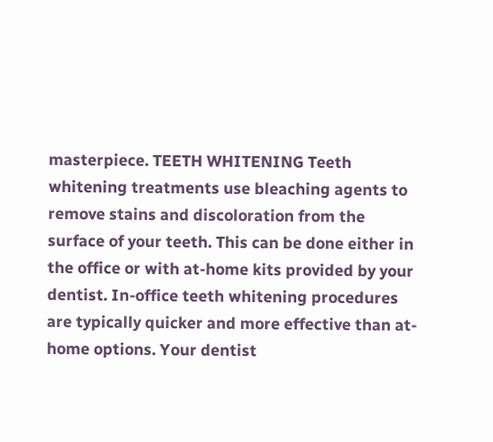masterpiece. TEETH WHITENING Teeth whitening treatments use bleaching agents to remove stains and discoloration from the surface of your teeth. This can be done either in the office or with at-home kits provided by your dentist. In-office teeth whitening procedures are typically quicker and more effective than at-home options. Your dentist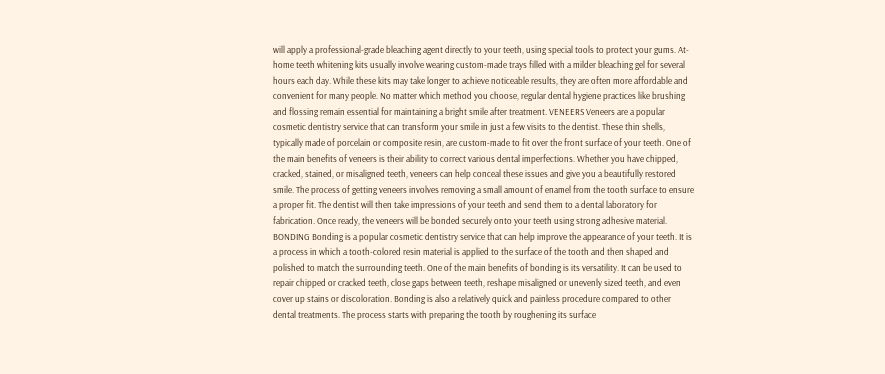will apply a professional-grade bleaching agent directly to your teeth, using special tools to protect your gums. At-home teeth whitening kits usually involve wearing custom-made trays filled with a milder bleaching gel for several hours each day. While these kits may take longer to achieve noticeable results, they are often more affordable and convenient for many people. No matter which method you choose, regular dental hygiene practices like brushing and flossing remain essential for maintaining a bright smile after treatment. VENEERS Veneers are a popular cosmetic dentistry service that can transform your smile in just a few visits to the dentist. These thin shells, typically made of porcelain or composite resin, are custom-made to fit over the front surface of your teeth. One of the main benefits of veneers is their ability to correct various dental imperfections. Whether you have chipped, cracked, stained, or misaligned teeth, veneers can help conceal these issues and give you a beautifully restored smile. The process of getting veneers involves removing a small amount of enamel from the tooth surface to ensure a proper fit. The dentist will then take impressions of your teeth and send them to a dental laboratory for fabrication. Once ready, the veneers will be bonded securely onto your teeth using strong adhesive material. BONDING Bonding is a popular cosmetic dentistry service that can help improve the appearance of your teeth. It is a process in which a tooth-colored resin material is applied to the surface of the tooth and then shaped and polished to match the surrounding teeth. One of the main benefits of bonding is its versatility. It can be used to repair chipped or cracked teeth, close gaps between teeth, reshape misaligned or unevenly sized teeth, and even cover up stains or discoloration. Bonding is also a relatively quick and painless procedure compared to other dental treatments. The process starts with preparing the tooth by roughening its surface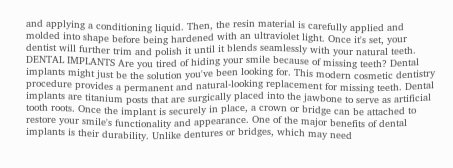and applying a conditioning liquid. Then, the resin material is carefully applied and molded into shape before being hardened with an ultraviolet light. Once it's set, your dentist will further trim and polish it until it blends seamlessly with your natural teeth.  DENTAL IMPLANTS Are you tired of hiding your smile because of missing teeth? Dental implants might just be the solution you've been looking for. This modern cosmetic dentistry procedure provides a permanent and natural-looking replacement for missing teeth. Dental implants are titanium posts that are surgically placed into the jawbone to serve as artificial tooth roots. Once the implant is securely in place, a crown or bridge can be attached to restore your smile's functionality and appearance. One of the major benefits of dental implants is their durability. Unlike dentures or bridges, which may need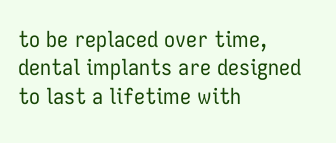to be replaced over time, dental implants are designed to last a lifetime with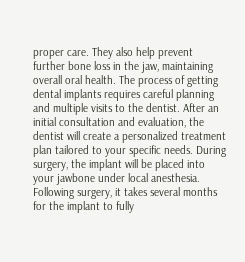proper care. They also help prevent further bone loss in the jaw, maintaining overall oral health. The process of getting dental implants requires careful planning and multiple visits to the dentist. After an initial consultation and evaluation, the dentist will create a personalized treatment plan tailored to your specific needs. During surgery, the implant will be placed into your jawbone under local anesthesia. Following surgery, it takes several months for the implant to fully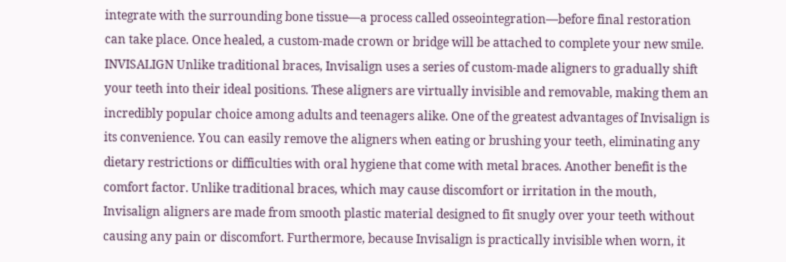integrate with the surrounding bone tissue—a process called osseointegration—before final restoration can take place. Once healed, a custom-made crown or bridge will be attached to complete your new smile. INVISALIGN Unlike traditional braces, Invisalign uses a series of custom-made aligners to gradually shift your teeth into their ideal positions. These aligners are virtually invisible and removable, making them an incredibly popular choice among adults and teenagers alike. One of the greatest advantages of Invisalign is its convenience. You can easily remove the aligners when eating or brushing your teeth, eliminating any dietary restrictions or difficulties with oral hygiene that come with metal braces. Another benefit is the comfort factor. Unlike traditional braces, which may cause discomfort or irritation in the mouth, Invisalign aligners are made from smooth plastic material designed to fit snugly over your teeth without causing any pain or discomfort. Furthermore, because Invisalign is practically invisible when worn, it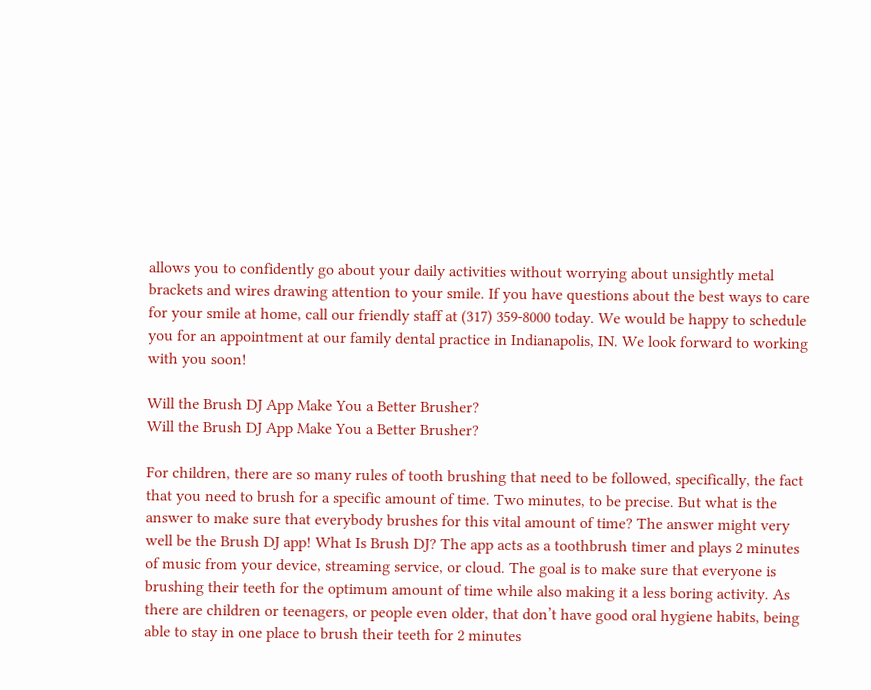allows you to confidently go about your daily activities without worrying about unsightly metal brackets and wires drawing attention to your smile. If you have questions about the best ways to care for your smile at home, call our friendly staff at (317) 359-8000 today. We would be happy to schedule you for an appointment at our family dental practice in Indianapolis, IN. We look forward to working with you soon!

Will the Brush DJ App Make You a Better Brusher?
Will the Brush DJ App Make You a Better Brusher?

For children, there are so many rules of tooth brushing that need to be followed, specifically, the fact that you need to brush for a specific amount of time. Two minutes, to be precise. But what is the answer to make sure that everybody brushes for this vital amount of time? The answer might very well be the Brush DJ app! What Is Brush DJ? The app acts as a toothbrush timer and plays 2 minutes of music from your device, streaming service, or cloud. The goal is to make sure that everyone is brushing their teeth for the optimum amount of time while also making it a less boring activity. As there are children or teenagers, or people even older, that don’t have good oral hygiene habits, being able to stay in one place to brush their teeth for 2 minutes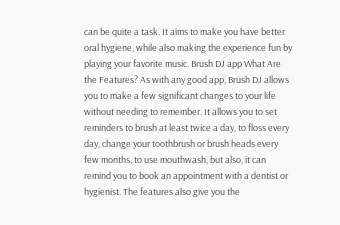can be quite a task. It aims to make you have better oral hygiene, while also making the experience fun by playing your favorite music. Brush DJ app What Are the Features? As with any good app, Brush DJ allows you to make a few significant changes to your life without needing to remember. It allows you to set reminders to brush at least twice a day, to floss every day, change your toothbrush or brush heads every few months, to use mouthwash, but also, it can remind you to book an appointment with a dentist or hygienist. The features also give you the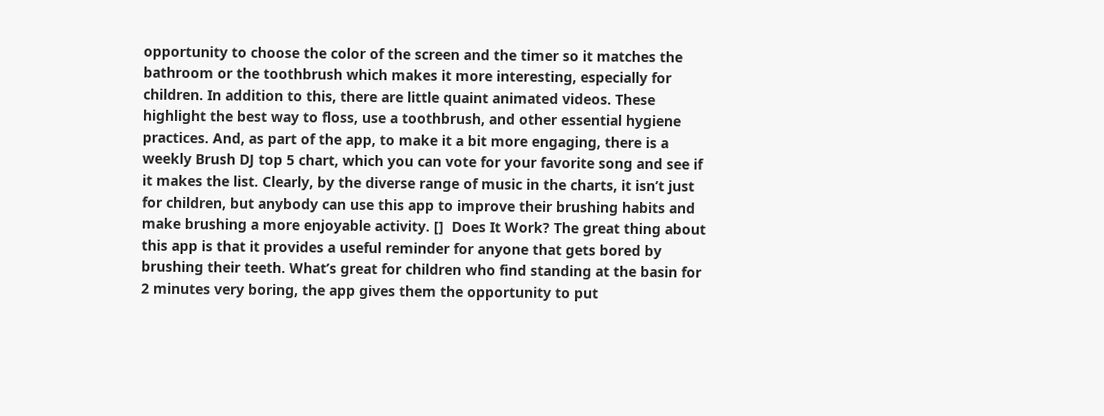opportunity to choose the color of the screen and the timer so it matches the bathroom or the toothbrush which makes it more interesting, especially for children. In addition to this, there are little quaint animated videos. These highlight the best way to floss, use a toothbrush, and other essential hygiene practices. And, as part of the app, to make it a bit more engaging, there is a weekly Brush DJ top 5 chart, which you can vote for your favorite song and see if it makes the list. Clearly, by the diverse range of music in the charts, it isn’t just for children, but anybody can use this app to improve their brushing habits and make brushing a more enjoyable activity. []  Does It Work? The great thing about this app is that it provides a useful reminder for anyone that gets bored by brushing their teeth. What’s great for children who find standing at the basin for 2 minutes very boring, the app gives them the opportunity to put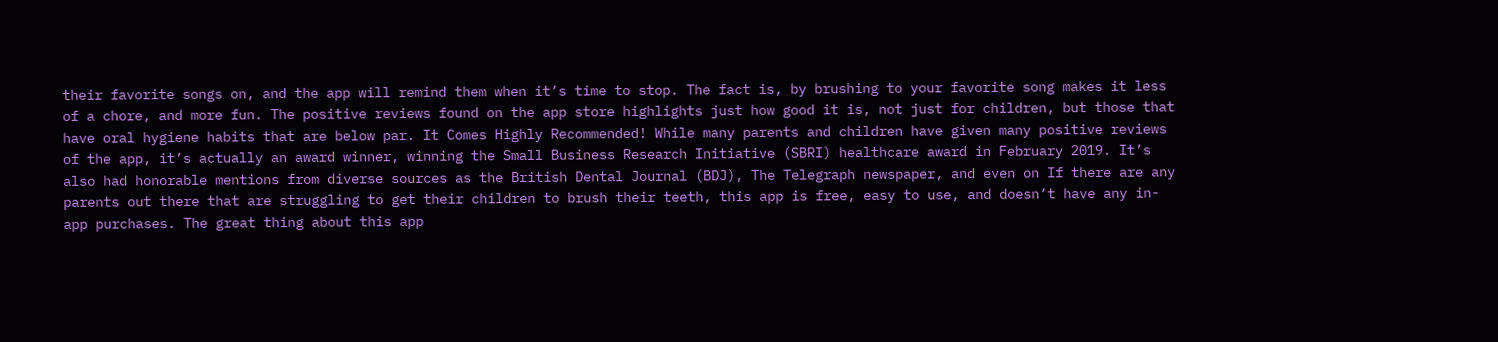their favorite songs on, and the app will remind them when it’s time to stop. The fact is, by brushing to your favorite song makes it less of a chore, and more fun. The positive reviews found on the app store highlights just how good it is, not just for children, but those that have oral hygiene habits that are below par. It Comes Highly Recommended! While many parents and children have given many positive reviews of the app, it’s actually an award winner, winning the Small Business Research Initiative (SBRI) healthcare award in February 2019. It’s also had honorable mentions from diverse sources as the British Dental Journal (BDJ), The Telegraph newspaper, and even on If there are any parents out there that are struggling to get their children to brush their teeth, this app is free, easy to use, and doesn’t have any in-app purchases. The great thing about this app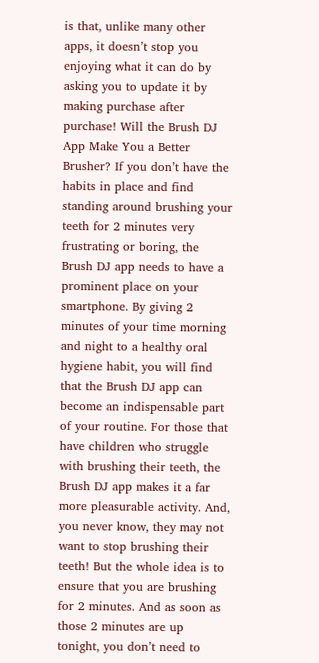is that, unlike many other apps, it doesn’t stop you enjoying what it can do by asking you to update it by making purchase after purchase! Will the Brush DJ App Make You a Better Brusher? If you don’t have the habits in place and find standing around brushing your teeth for 2 minutes very frustrating or boring, the Brush DJ app needs to have a prominent place on your smartphone. By giving 2 minutes of your time morning and night to a healthy oral hygiene habit, you will find that the Brush DJ app can become an indispensable part of your routine. For those that have children who struggle with brushing their teeth, the Brush DJ app makes it a far more pleasurable activity. And, you never know, they may not want to stop brushing their teeth! But the whole idea is to ensure that you are brushing for 2 minutes. And as soon as those 2 minutes are up tonight, you don’t need to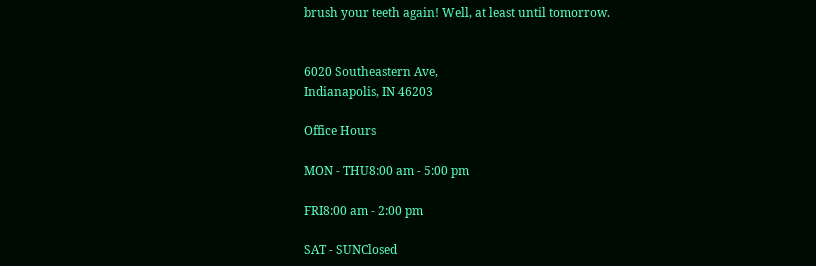brush your teeth again! Well, at least until tomorrow.


6020 Southeastern Ave,
Indianapolis, IN 46203

Office Hours

MON - THU8:00 am - 5:00 pm

FRI8:00 am - 2:00 pm

SAT - SUNClosed